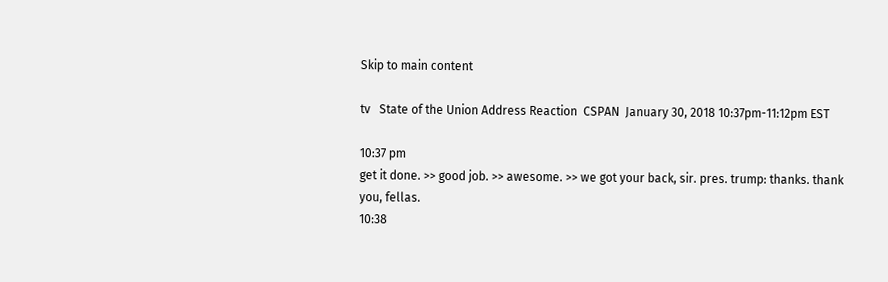Skip to main content

tv   State of the Union Address Reaction  CSPAN  January 30, 2018 10:37pm-11:12pm EST

10:37 pm
get it done. >> good job. >> awesome. >> we got your back, sir. pres. trump: thanks. thank you, fellas.
10:38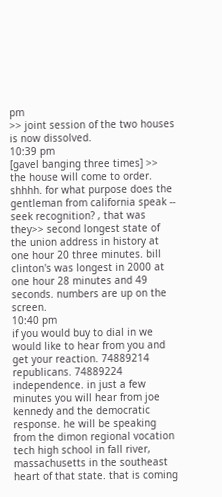pm
>> joint session of the two houses is now dissolved.
10:39 pm
[gavel banging three times] >> the house will come to order. shhhh. for what purpose does the gentleman from california speak -- seek recognition? , that was they>> second longest state of the union address in history at one hour 20 three minutes. bill clinton's was longest in 2000 at one hour 28 minutes and 49 seconds. numbers are up on the screen.
10:40 pm
if you would buy to dial in we would like to hear from you and get your reaction. 74889214 republicans. 74889224 independence. in just a few minutes you will hear from joe kennedy and the democratic response. he will be speaking from the dimon regional vocation tech high school in fall river, massachusetts in the southeast heart of that state. that is coming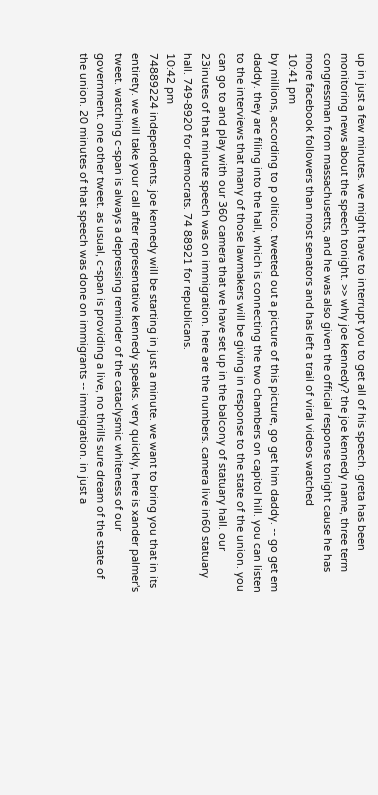up in just a few minutes. we might have to interrupt you to get all of his speech. greta has been monitoring news about the speech tonight. >> why joe kennedy? the joe kennedy name, three term congressman from massachusetts, and he was also given the official response tonight cause he has more facebook followers than most senators and has left a trail of viral videos watched
10:41 pm
by millions, according to p olitico. tweeted out a picture of this picture, go get him daddy. -- go get em daddy. they are filing into the hall, which is connecting the two chambers on capitol hill. you can listen to the interviews that many of those lawmakers will be giving in response to the state of the union. you can go to and play with our 360 camera that we have set up in the balcony of statuary hall. our 23inutes of that minute speech was on immigration. here are the numbers. camera live in60 statuary hall. 749-8920 for democrats. 74 88921 for republicans.
10:42 pm
74889224 independents. joe kennedy will be starting in just a minute. we want to bring you that in its entirety. we will take your call after representative kennedy speaks. very quickly, here is xander palmer's tweet. watching c-span is always a depressing reminder of the cataclysmic whiteness of our government. one other tweet. as usual, c-span is providing a live, no thrills sure dream of the state of the union. 20 minutes of that speech was done on immigrants -- immigration. in just a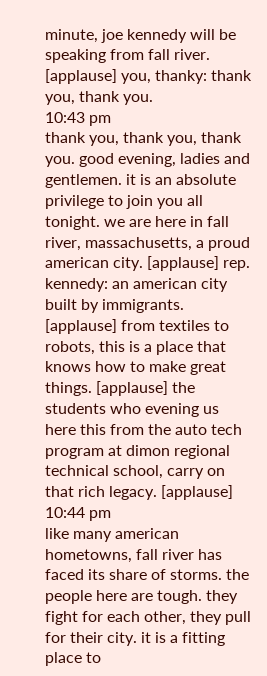minute, joe kennedy will be speaking from fall river. [applause] you, thanky: thank you, thank you.
10:43 pm
thank you, thank you, thank you. good evening, ladies and gentlemen. it is an absolute privilege to join you all tonight. we are here in fall river, massachusetts, a proud american city. [applause] rep. kennedy: an american city built by immigrants. [applause] from textiles to robots, this is a place that knows how to make great things. [applause] the students who evening us here this from the auto tech program at dimon regional technical school, carry on that rich legacy. [applause]
10:44 pm
like many american hometowns, fall river has faced its share of storms. the people here are tough. they fight for each other, they pull for their city. it is a fitting place to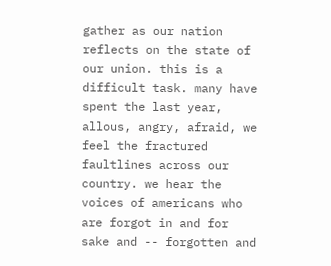gather as our nation reflects on the state of our union. this is a difficult task. many have spent the last year, allous, angry, afraid, we feel the fractured faultlines across our country. we hear the voices of americans who are forgot in and for sake and -- forgotten and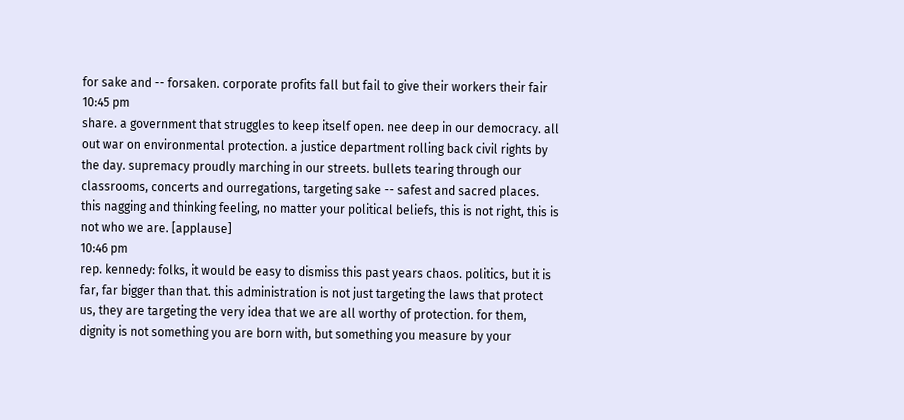for sake and -- forsaken. corporate profits fall but fail to give their workers their fair
10:45 pm
share. a government that struggles to keep itself open. nee deep in our democracy. all out war on environmental protection. a justice department rolling back civil rights by the day. supremacy proudly marching in our streets. bullets tearing through our classrooms, concerts and ourregations, targeting sake -- safest and sacred places. this nagging and thinking feeling, no matter your political beliefs, this is not right, this is not who we are. [applause]
10:46 pm
rep. kennedy: folks, it would be easy to dismiss this past years chaos. politics, but it is far, far bigger than that. this administration is not just targeting the laws that protect us, they are targeting the very idea that we are all worthy of protection. for them, dignity is not something you are born with, but something you measure by your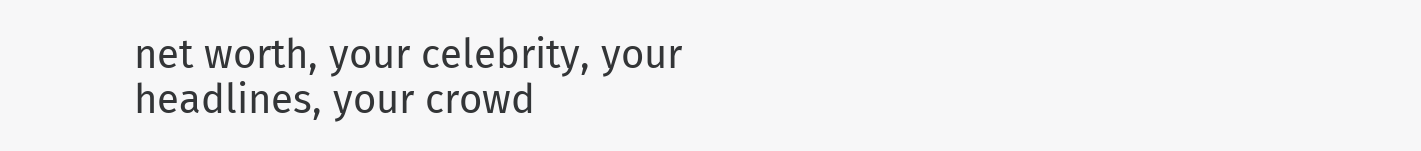net worth, your celebrity, your headlines, your crowd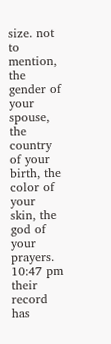size. not to mention, the gender of your spouse, the country of your birth, the color of your skin, the god of your prayers.
10:47 pm
their record has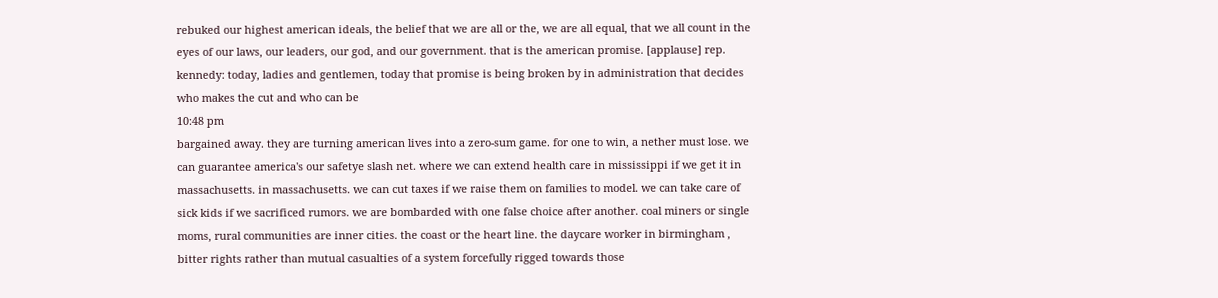rebuked our highest american ideals, the belief that we are all or the, we are all equal, that we all count in the eyes of our laws, our leaders, our god, and our government. that is the american promise. [applause] rep. kennedy: today, ladies and gentlemen, today that promise is being broken by in administration that decides who makes the cut and who can be
10:48 pm
bargained away. they are turning american lives into a zero-sum game. for one to win, a nether must lose. we can guarantee america's our safetye slash net. where we can extend health care in mississippi if we get it in massachusetts. in massachusetts. we can cut taxes if we raise them on families to model. we can take care of sick kids if we sacrificed rumors. we are bombarded with one false choice after another. coal miners or single moms, rural communities are inner cities. the coast or the heart line. the daycare worker in birmingham , bitter rights rather than mutual casualties of a system forcefully rigged towards those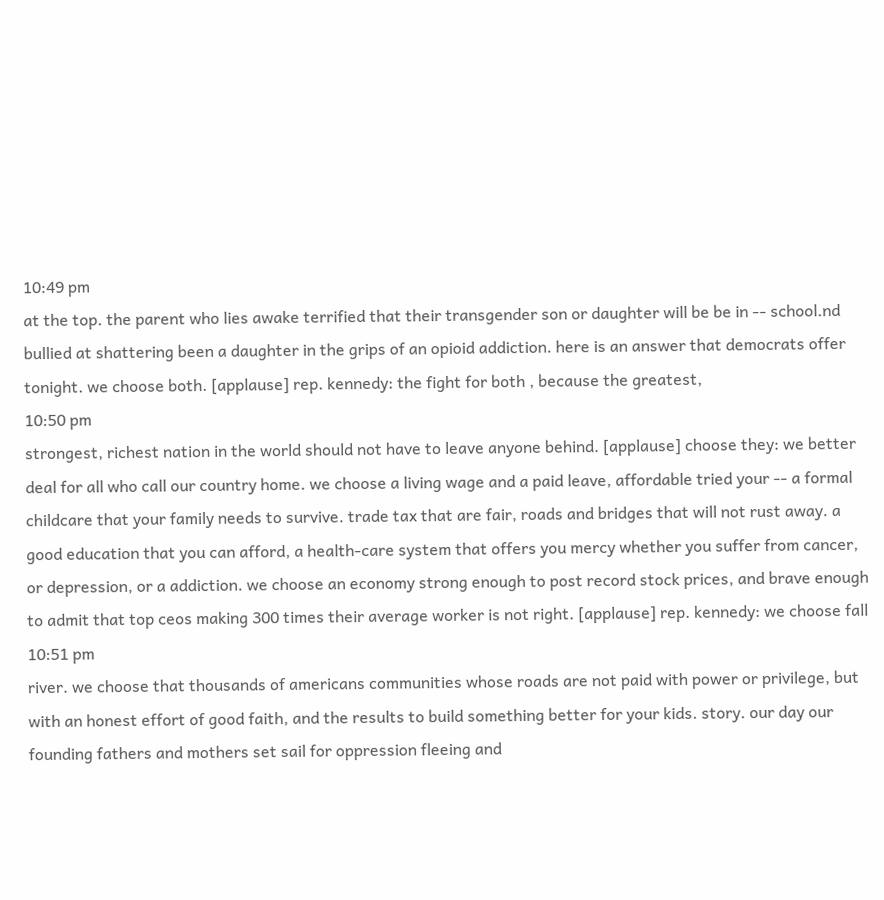10:49 pm
at the top. the parent who lies awake terrified that their transgender son or daughter will be be in -- school.nd bullied at shattering been a daughter in the grips of an opioid addiction. here is an answer that democrats offer tonight. we choose both. [applause] rep. kennedy: the fight for both , because the greatest,
10:50 pm
strongest, richest nation in the world should not have to leave anyone behind. [applause] choose they: we better deal for all who call our country home. we choose a living wage and a paid leave, affordable tried your -- a formal childcare that your family needs to survive. trade tax that are fair, roads and bridges that will not rust away. a good education that you can afford, a health-care system that offers you mercy whether you suffer from cancer, or depression, or a addiction. we choose an economy strong enough to post record stock prices, and brave enough to admit that top ceos making 300 times their average worker is not right. [applause] rep. kennedy: we choose fall
10:51 pm
river. we choose that thousands of americans communities whose roads are not paid with power or privilege, but with an honest effort of good faith, and the results to build something better for your kids. story. our day our founding fathers and mothers set sail for oppression fleeing and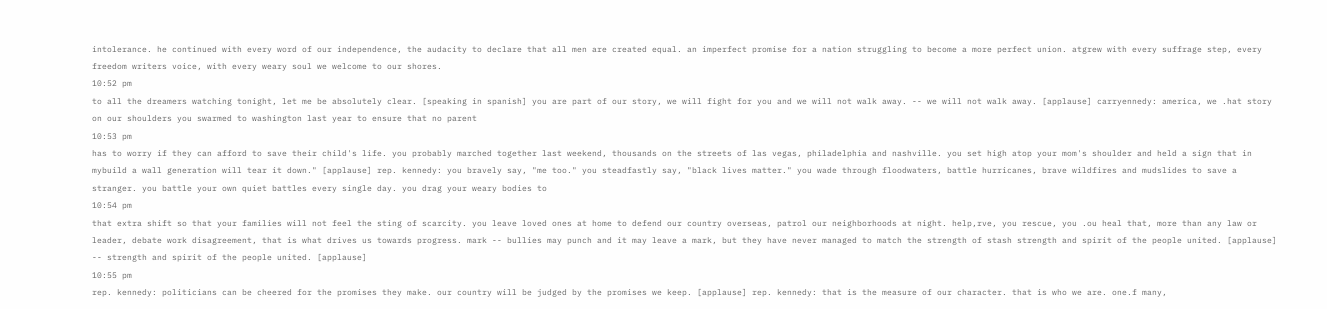intolerance. he continued with every word of our independence, the audacity to declare that all men are created equal. an imperfect promise for a nation struggling to become a more perfect union. atgrew with every suffrage step, every freedom writers voice, with every weary soul we welcome to our shores.
10:52 pm
to all the dreamers watching tonight, let me be absolutely clear. [speaking in spanish] you are part of our story, we will fight for you and we will not walk away. -- we will not walk away. [applause] carryennedy: america, we .hat story on our shoulders you swarmed to washington last year to ensure that no parent
10:53 pm
has to worry if they can afford to save their child's life. you probably marched together last weekend, thousands on the streets of las vegas, philadelphia and nashville. you set high atop your mom's shoulder and held a sign that in mybuild a wall generation will tear it down." [applause] rep. kennedy: you bravely say, "me too." you steadfastly say, "black lives matter." you wade through floodwaters, battle hurricanes, brave wildfires and mudslides to save a stranger. you battle your own quiet battles every single day. you drag your weary bodies to
10:54 pm
that extra shift so that your families will not feel the sting of scarcity. you leave loved ones at home to defend our country overseas, patrol our neighborhoods at night. help,rve, you rescue, you .ou heal that, more than any law or leader, debate work disagreement, that is what drives us towards progress. mark -- bullies may punch and it may leave a mark, but they have never managed to match the strength of stash strength and spirit of the people united. [applause] -- strength and spirit of the people united. [applause]
10:55 pm
rep. kennedy: politicians can be cheered for the promises they make. our country will be judged by the promises we keep. [applause] rep. kennedy: that is the measure of our character. that is who we are. one.f many,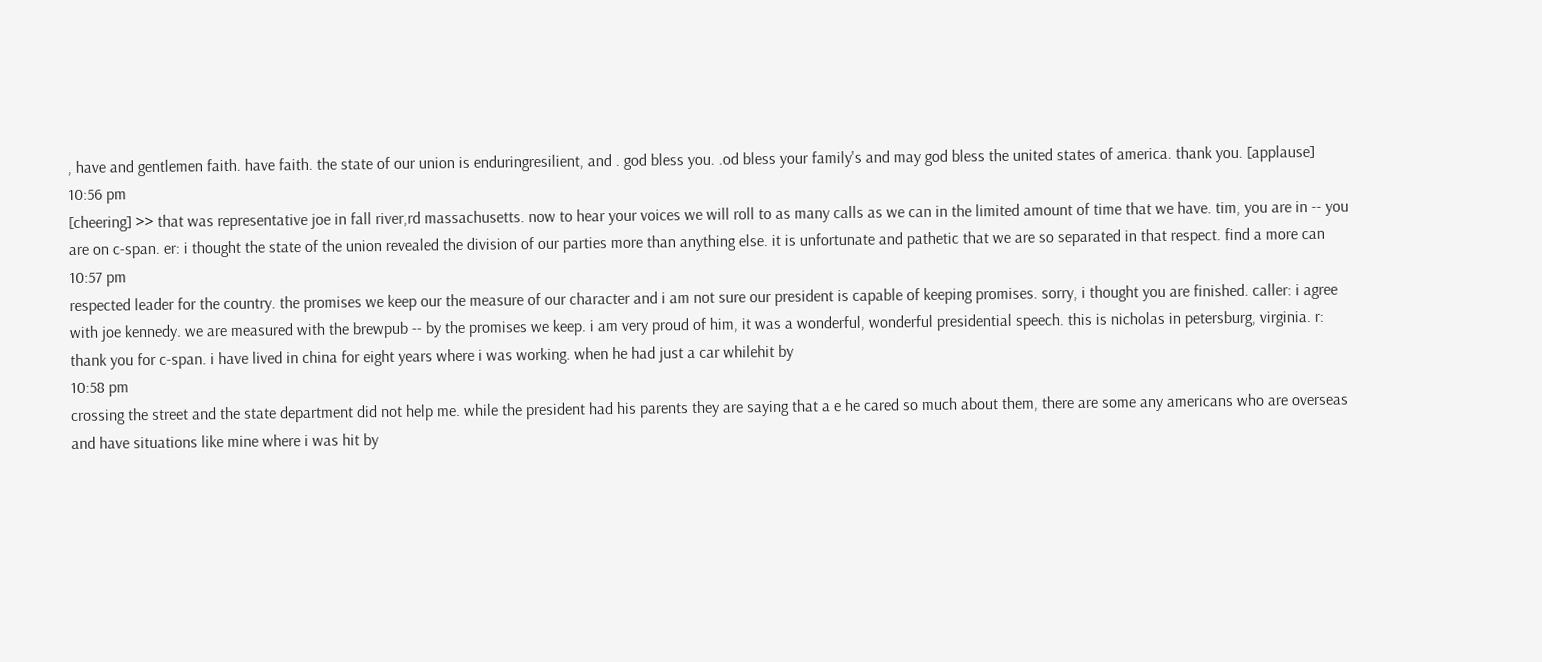, have and gentlemen faith. have faith. the state of our union is enduringresilient, and . god bless you. .od bless your family's and may god bless the united states of america. thank you. [applause]
10:56 pm
[cheering] >> that was representative joe in fall river,rd massachusetts. now to hear your voices we will roll to as many calls as we can in the limited amount of time that we have. tim, you are in -- you are on c-span. er: i thought the state of the union revealed the division of our parties more than anything else. it is unfortunate and pathetic that we are so separated in that respect. find a more can
10:57 pm
respected leader for the country. the promises we keep our the measure of our character and i am not sure our president is capable of keeping promises. sorry, i thought you are finished. caller: i agree with joe kennedy. we are measured with the brewpub -- by the promises we keep. i am very proud of him, it was a wonderful, wonderful presidential speech. this is nicholas in petersburg, virginia. r: thank you for c-span. i have lived in china for eight years where i was working. when he had just a car whilehit by
10:58 pm
crossing the street and the state department did not help me. while the president had his parents they are saying that a e he cared so much about them, there are some any americans who are overseas and have situations like mine where i was hit by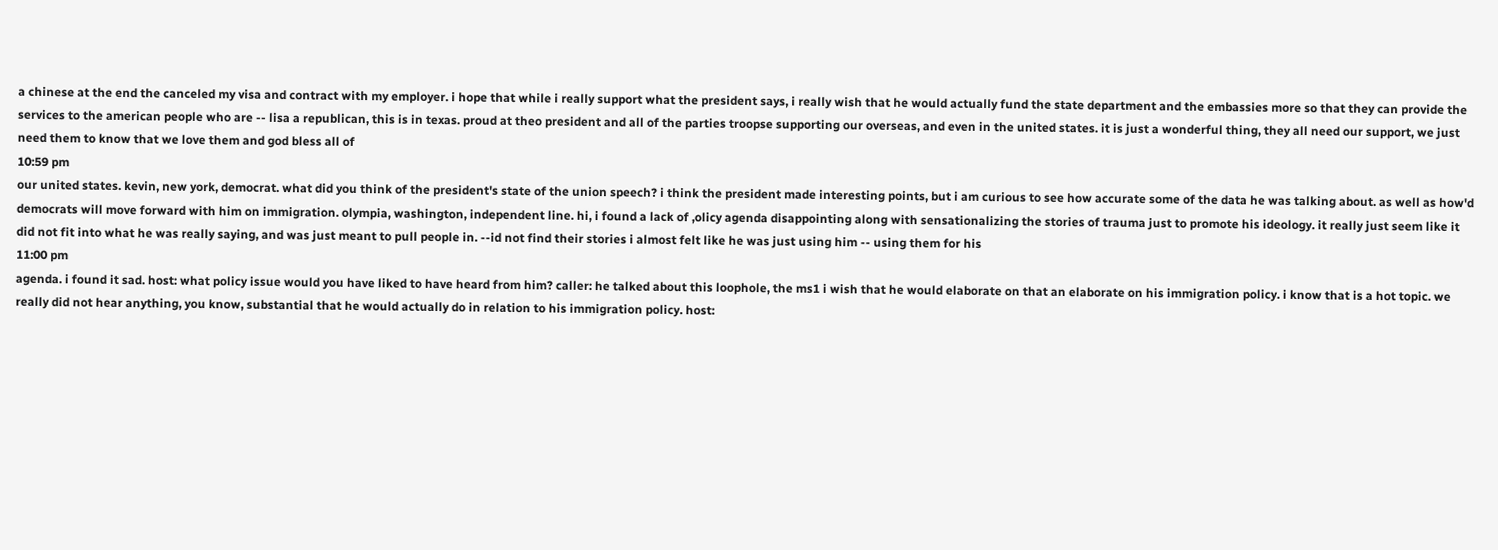a chinese at the end the canceled my visa and contract with my employer. i hope that while i really support what the president says, i really wish that he would actually fund the state department and the embassies more so that they can provide the services to the american people who are -- lisa a republican, this is in texas. proud at theo president and all of the parties troopse supporting our overseas, and even in the united states. it is just a wonderful thing, they all need our support, we just need them to know that we love them and god bless all of
10:59 pm
our united states. kevin, new york, democrat. what did you think of the president's state of the union speech? i think the president made interesting points, but i am curious to see how accurate some of the data he was talking about. as well as how'd democrats will move forward with him on immigration. olympia, washington, independent line. hi, i found a lack of ,olicy agenda disappointing along with sensationalizing the stories of trauma just to promote his ideology. it really just seem like it did not fit into what he was really saying, and was just meant to pull people in. --id not find their stories i almost felt like he was just using him -- using them for his
11:00 pm
agenda. i found it sad. host: what policy issue would you have liked to have heard from him? caller: he talked about this loophole, the ms1 i wish that he would elaborate on that an elaborate on his immigration policy. i know that is a hot topic. we really did not hear anything, you know, substantial that he would actually do in relation to his immigration policy. host: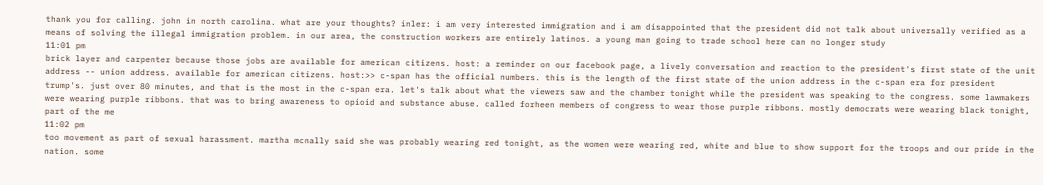thank you for calling. john in north carolina. what are your thoughts? inler: i am very interested immigration and i am disappointed that the president did not talk about universally verified as a means of solving the illegal immigration problem. in our area, the construction workers are entirely latinos. a young man going to trade school here can no longer study
11:01 pm
brick layer and carpenter because those jobs are available for american citizens. host: a reminder on our facebook page, a lively conversation and reaction to the president's first state of the unit address -- union address. available for american citizens. host:>> c-span has the official numbers. this is the length of the first state of the union address in the c-span era for president trump's. just over 80 minutes, and that is the most in the c-span era. let's talk about what the viewers saw and the chamber tonight while the president was speaking to the congress. some lawmakers were wearing purple ribbons. that was to bring awareness to opioid and substance abuse. called forheen members of congress to wear those purple ribbons. mostly democrats were wearing black tonight, part of the me
11:02 pm
too movement as part of sexual harassment. martha mcnally said she was probably wearing red tonight, as the women were wearing red, white and blue to show support for the troops and our pride in the nation. some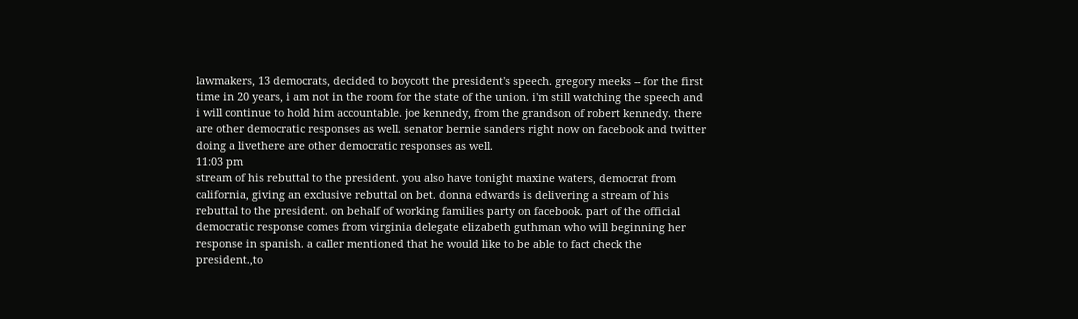lawmakers, 13 democrats, decided to boycott the president's speech. gregory meeks -- for the first time in 20 years, i am not in the room for the state of the union. i'm still watching the speech and i will continue to hold him accountable. joe kennedy, from the grandson of robert kennedy. there are other democratic responses as well. senator bernie sanders right now on facebook and twitter doing a livethere are other democratic responses as well.
11:03 pm
stream of his rebuttal to the president. you also have tonight maxine waters, democrat from california, giving an exclusive rebuttal on bet. donna edwards is delivering a stream of his rebuttal to the president. on behalf of working families party on facebook. part of the official democratic response comes from virginia delegate elizabeth guthman who will beginning her response in spanish. a caller mentioned that he would like to be able to fact check the president.,to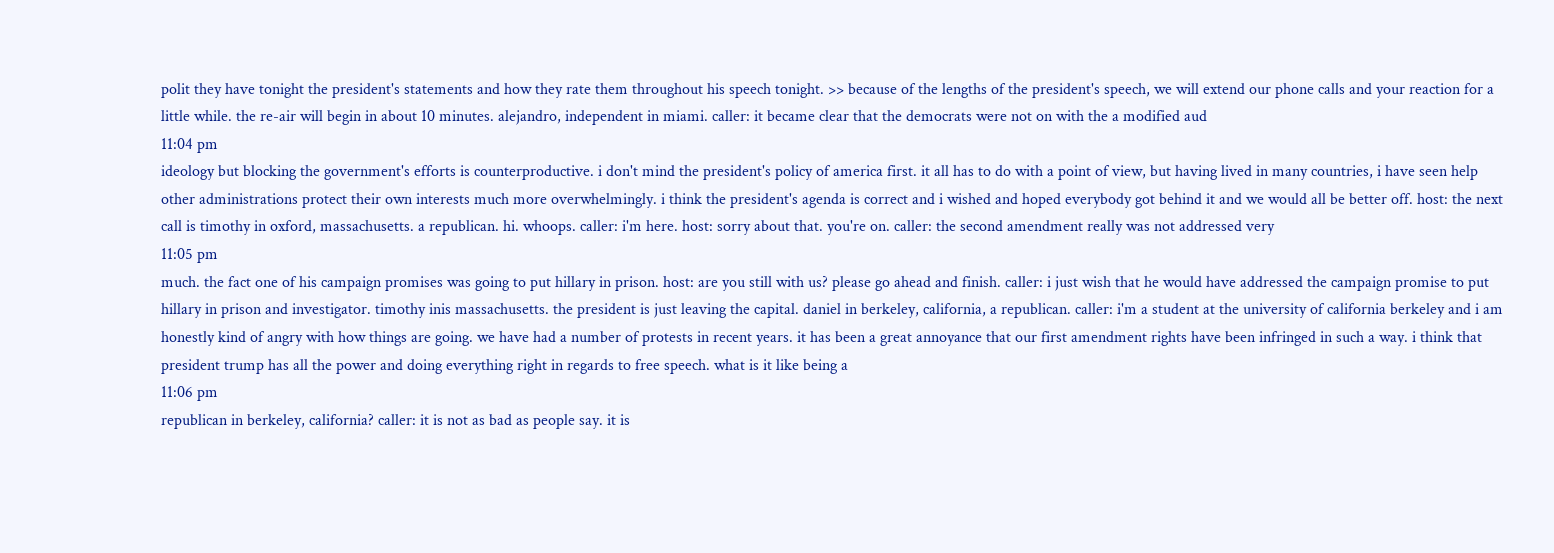polit they have tonight the president's statements and how they rate them throughout his speech tonight. >> because of the lengths of the president's speech, we will extend our phone calls and your reaction for a little while. the re-air will begin in about 10 minutes. alejandro, independent in miami. caller: it became clear that the democrats were not on with the a modified aud
11:04 pm
ideology but blocking the government's efforts is counterproductive. i don't mind the president's policy of america first. it all has to do with a point of view, but having lived in many countries, i have seen help other administrations protect their own interests much more overwhelmingly. i think the president's agenda is correct and i wished and hoped everybody got behind it and we would all be better off. host: the next call is timothy in oxford, massachusetts. a republican. hi. whoops. caller: i'm here. host: sorry about that. you're on. caller: the second amendment really was not addressed very
11:05 pm
much. the fact one of his campaign promises was going to put hillary in prison. host: are you still with us? please go ahead and finish. caller: i just wish that he would have addressed the campaign promise to put hillary in prison and investigator. timothy inis massachusetts. the president is just leaving the capital. daniel in berkeley, california, a republican. caller: i'm a student at the university of california berkeley and i am honestly kind of angry with how things are going. we have had a number of protests in recent years. it has been a great annoyance that our first amendment rights have been infringed in such a way. i think that president trump has all the power and doing everything right in regards to free speech. what is it like being a
11:06 pm
republican in berkeley, california? caller: it is not as bad as people say. it is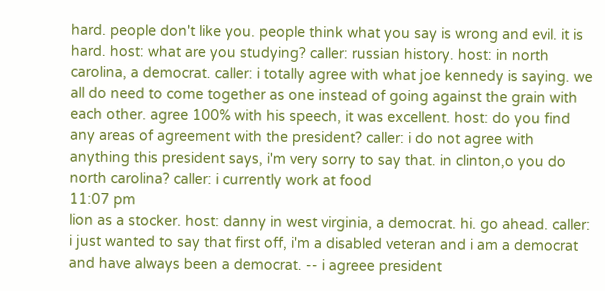hard. people don't like you. people think what you say is wrong and evil. it is hard. host: what are you studying? caller: russian history. host: in north carolina, a democrat. caller: i totally agree with what joe kennedy is saying. we all do need to come together as one instead of going against the grain with each other. agree 100% with his speech, it was excellent. host: do you find any areas of agreement with the president? caller: i do not agree with anything this president says, i'm very sorry to say that. in clinton,o you do north carolina? caller: i currently work at food
11:07 pm
lion as a stocker. host: danny in west virginia, a democrat. hi. go ahead. caller: i just wanted to say that first off, i'm a disabled veteran and i am a democrat and have always been a democrat. -- i agreee president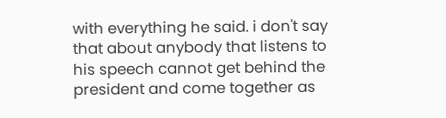with everything he said. i don't say that about anybody that listens to his speech cannot get behind the president and come together as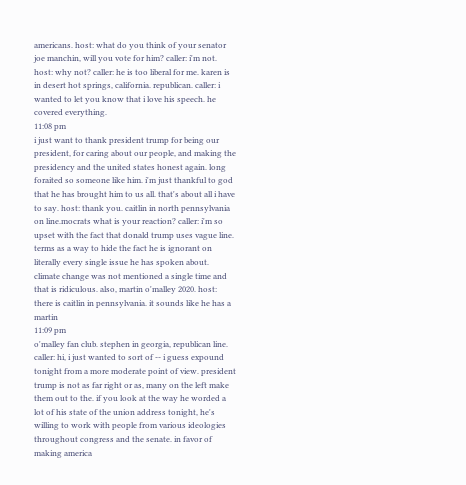americans. host: what do you think of your senator joe manchin, will you vote for him? caller: i'm not. host: why not? caller: he is too liberal for me. karen is in desert hot springs, california. republican. caller: i wanted to let you know that i love his speech. he covered everything.
11:08 pm
i just want to thank president trump for being our president, for caring about our people, and making the presidency and the united states honest again. long foraited so someone like him. i'm just thankful to god that he has brought him to us all. that's about all i have to say. host: thank you. caitlin in north pennsylvania on line.mocrats what is your reaction? caller: i'm so upset with the fact that donald trump uses vague line. terms as a way to hide the fact he is ignorant on literally every single issue he has spoken about. climate change was not mentioned a single time and that is ridiculous. also, martin o'malley 2020. host: there is caitlin in pennsylvania. it sounds like he has a martin
11:09 pm
o'malley fan club. stephen in georgia, republican line. caller: hi, i just wanted to sort of -- i guess expound tonight from a more moderate point of view. president trump is not as far right or as, many on the left make them out to the. if you look at the way he worded a lot of his state of the union address tonight, he's willing to work with people from various ideologies throughout congress and the senate. in favor of making america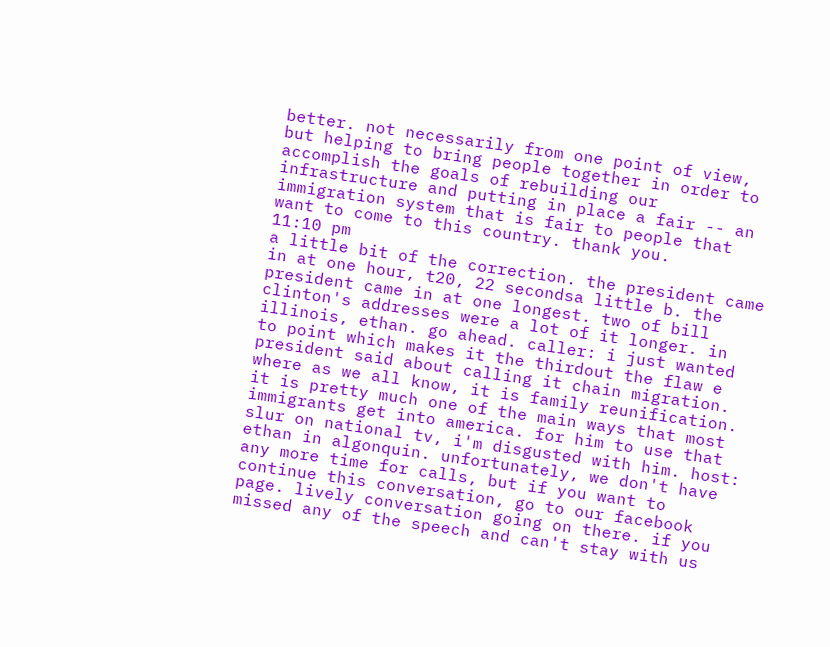better. not necessarily from one point of view, but helping to bring people together in order to accomplish the goals of rebuilding our infrastructure and putting in place a fair -- an immigration system that is fair to people that want to come to this country. thank you.
11:10 pm
a little bit of the correction. the president came in at one hour, t20, 22 secondsa little b. the president came in at one longest. two of bill clinton's addresses were a lot of it longer. in illinois, ethan. go ahead. caller: i just wanted to point which makes it the thirdout the flaw e president said about calling it chain migration. where as we all know, it is family reunification. it is pretty much one of the main ways that most immigrants get into america. for him to use that slur on national tv, i'm disgusted with him. host: ethan in algonquin. unfortunately, we don't have any more time for calls, but if you want to continue this conversation, go to our facebook page. lively conversation going on there. if you missed any of the speech and can't stay with us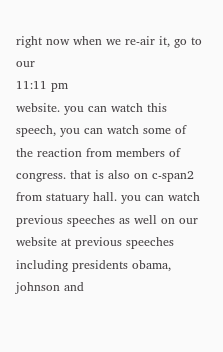right now when we re-air it, go to our
11:11 pm
website. you can watch this speech, you can watch some of the reaction from members of congress. that is also on c-span2 from statuary hall. you can watch previous speeches as well on our website at previous speeches including presidents obama, johnson and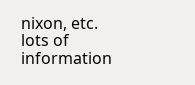nixon, etc. lots of information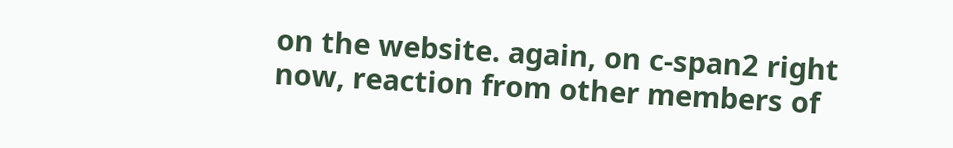on the website. again, on c-span2 right now, reaction from other members of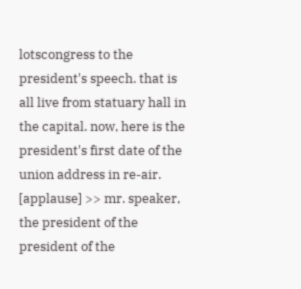lotscongress to the president's speech. that is all live from statuary hall in the capital. now, here is the president's first date of the union address in re-air. [applause] >> mr. speaker, the president of the president of the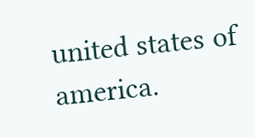united states of america.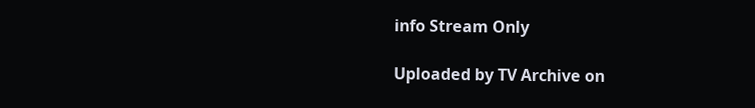info Stream Only

Uploaded by TV Archive on